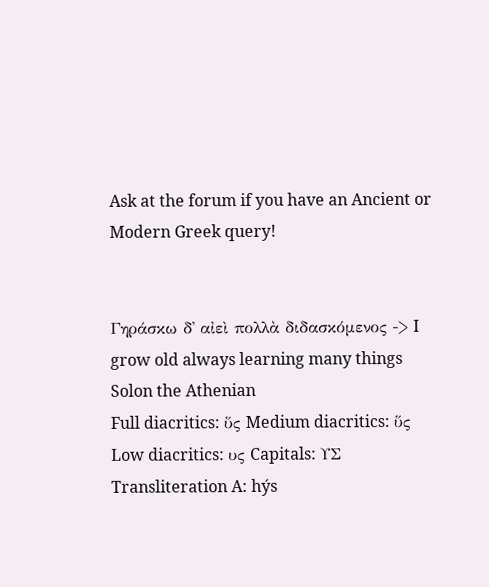Ask at the forum if you have an Ancient or Modern Greek query!


Γηράσκω δ᾽ αἰεὶ πολλὰ διδασκόμενος -> I grow old always learning many things
Solon the Athenian
Full diacritics: ὕς Medium diacritics: ὕς Low diacritics: υς Capitals: ΥΣ
Transliteration A: hýs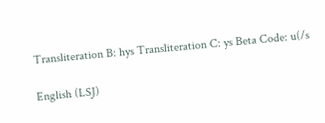Transliteration B: hys Transliteration C: ys Beta Code: u(/s

English (LSJ)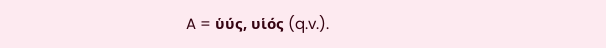A = ὑύς, υἱός (q.v.).